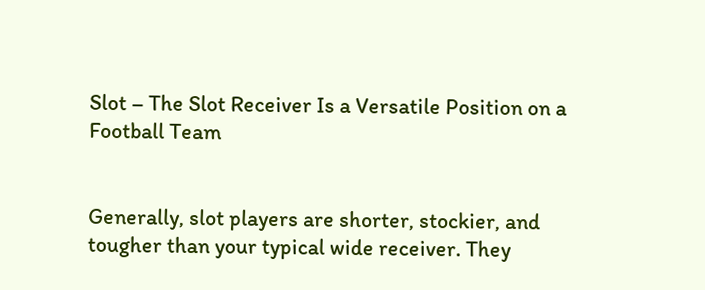Slot – The Slot Receiver Is a Versatile Position on a Football Team


Generally, slot players are shorter, stockier, and tougher than your typical wide receiver. They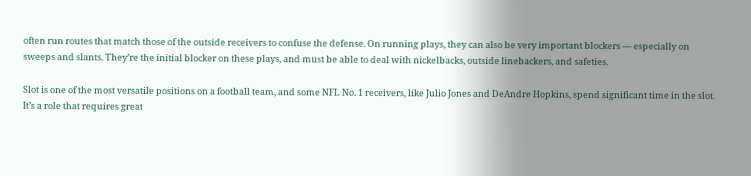often run routes that match those of the outside receivers to confuse the defense. On running plays, they can also be very important blockers — especially on sweeps and slants. They’re the initial blocker on these plays, and must be able to deal with nickelbacks, outside linebackers, and safeties.

Slot is one of the most versatile positions on a football team, and some NFL No. 1 receivers, like Julio Jones and DeAndre Hopkins, spend significant time in the slot. It’s a role that requires great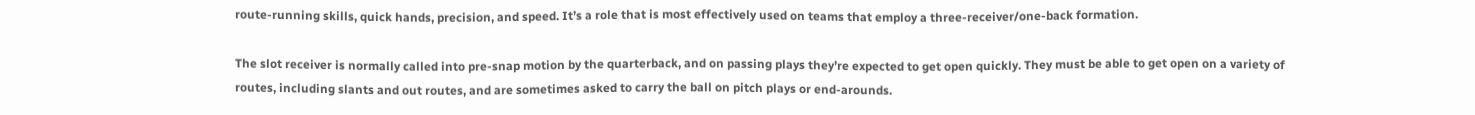route-running skills, quick hands, precision, and speed. It’s a role that is most effectively used on teams that employ a three-receiver/one-back formation.

The slot receiver is normally called into pre-snap motion by the quarterback, and on passing plays they’re expected to get open quickly. They must be able to get open on a variety of routes, including slants and out routes, and are sometimes asked to carry the ball on pitch plays or end-arounds.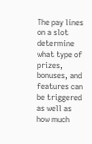The pay lines on a slot determine what type of prizes, bonuses, and features can be triggered as well as how much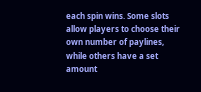each spin wins. Some slots allow players to choose their own number of paylines, while others have a set amount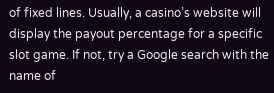of fixed lines. Usually, a casino’s website will display the payout percentage for a specific slot game. If not, try a Google search with the name of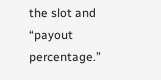the slot and “payout percentage.”